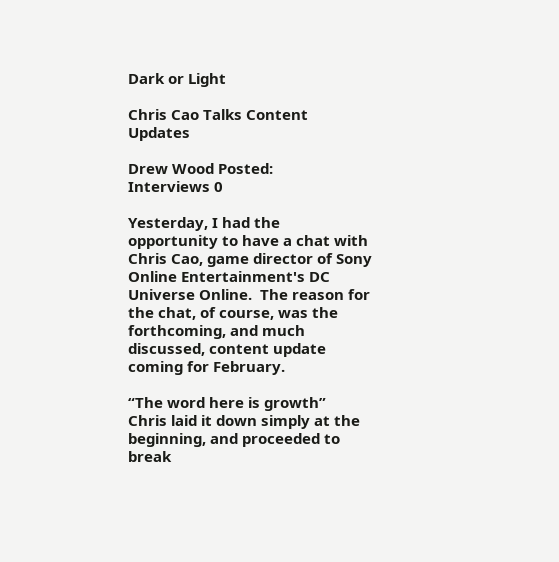Dark or Light

Chris Cao Talks Content Updates

Drew Wood Posted:
Interviews 0

Yesterday, I had the opportunity to have a chat with Chris Cao, game director of Sony Online Entertainment's DC Universe Online.  The reason for the chat, of course, was the forthcoming, and much discussed, content update coming for February.

“The word here is growth”  Chris laid it down simply at the beginning, and proceeded to break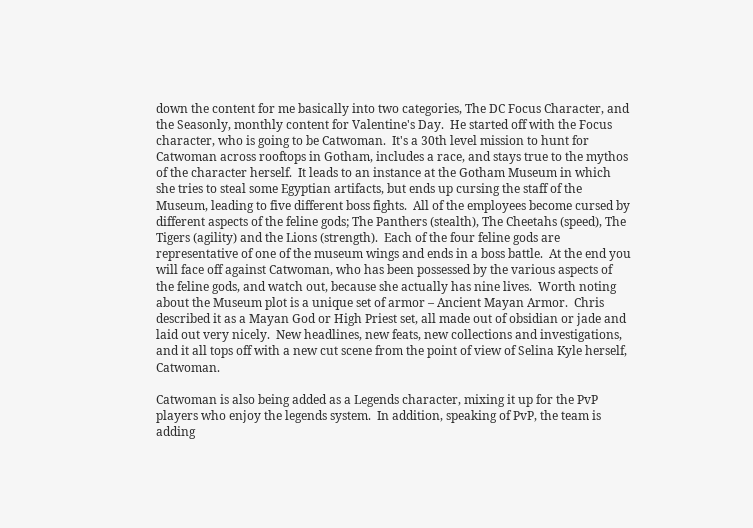down the content for me basically into two categories, The DC Focus Character, and the Seasonly, monthly content for Valentine's Day.  He started off with the Focus character, who is going to be Catwoman.  It's a 30th level mission to hunt for Catwoman across rooftops in Gotham, includes a race, and stays true to the mythos of the character herself.  It leads to an instance at the Gotham Museum in which she tries to steal some Egyptian artifacts, but ends up cursing the staff of the Museum, leading to five different boss fights.  All of the employees become cursed by different aspects of the feline gods; The Panthers (stealth), The Cheetahs (speed), The Tigers (agility) and the Lions (strength).  Each of the four feline gods are representative of one of the museum wings and ends in a boss battle.  At the end you will face off against Catwoman, who has been possessed by the various aspects of the feline gods, and watch out, because she actually has nine lives.  Worth noting about the Museum plot is a unique set of armor – Ancient Mayan Armor.  Chris described it as a Mayan God or High Priest set, all made out of obsidian or jade and laid out very nicely.  New headlines, new feats, new collections and investigations, and it all tops off with a new cut scene from the point of view of Selina Kyle herself, Catwoman.

Catwoman is also being added as a Legends character, mixing it up for the PvP players who enjoy the legends system.  In addition, speaking of PvP, the team is adding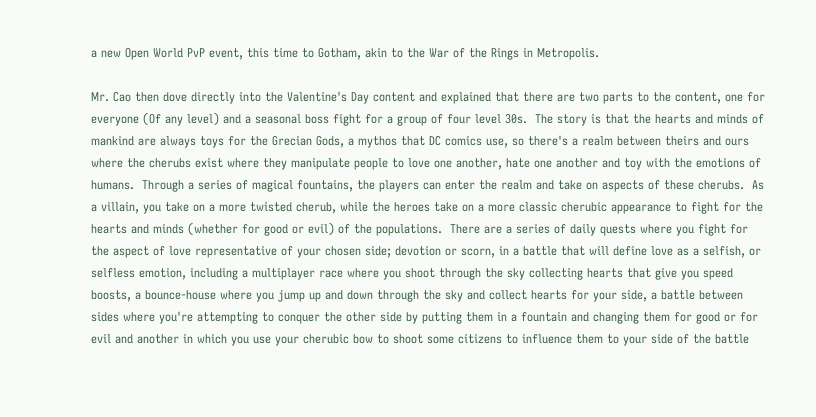a new Open World PvP event, this time to Gotham, akin to the War of the Rings in Metropolis.

Mr. Cao then dove directly into the Valentine's Day content and explained that there are two parts to the content, one for everyone (Of any level) and a seasonal boss fight for a group of four level 30s.  The story is that the hearts and minds of mankind are always toys for the Grecian Gods, a mythos that DC comics use, so there's a realm between theirs and ours where the cherubs exist where they manipulate people to love one another, hate one another and toy with the emotions of humans.  Through a series of magical fountains, the players can enter the realm and take on aspects of these cherubs.  As a villain, you take on a more twisted cherub, while the heroes take on a more classic cherubic appearance to fight for the hearts and minds (whether for good or evil) of the populations.  There are a series of daily quests where you fight for the aspect of love representative of your chosen side; devotion or scorn, in a battle that will define love as a selfish, or selfless emotion, including a multiplayer race where you shoot through the sky collecting hearts that give you speed boosts, a bounce-house where you jump up and down through the sky and collect hearts for your side, a battle between sides where you're attempting to conquer the other side by putting them in a fountain and changing them for good or for evil and another in which you use your cherubic bow to shoot some citizens to influence them to your side of the battle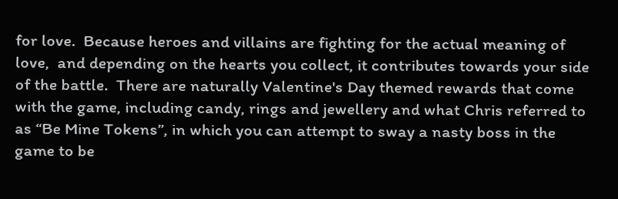for love.  Because heroes and villains are fighting for the actual meaning of love,  and depending on the hearts you collect, it contributes towards your side of the battle.  There are naturally Valentine's Day themed rewards that come with the game, including candy, rings and jewellery and what Chris referred to as “Be Mine Tokens”, in which you can attempt to sway a nasty boss in the game to be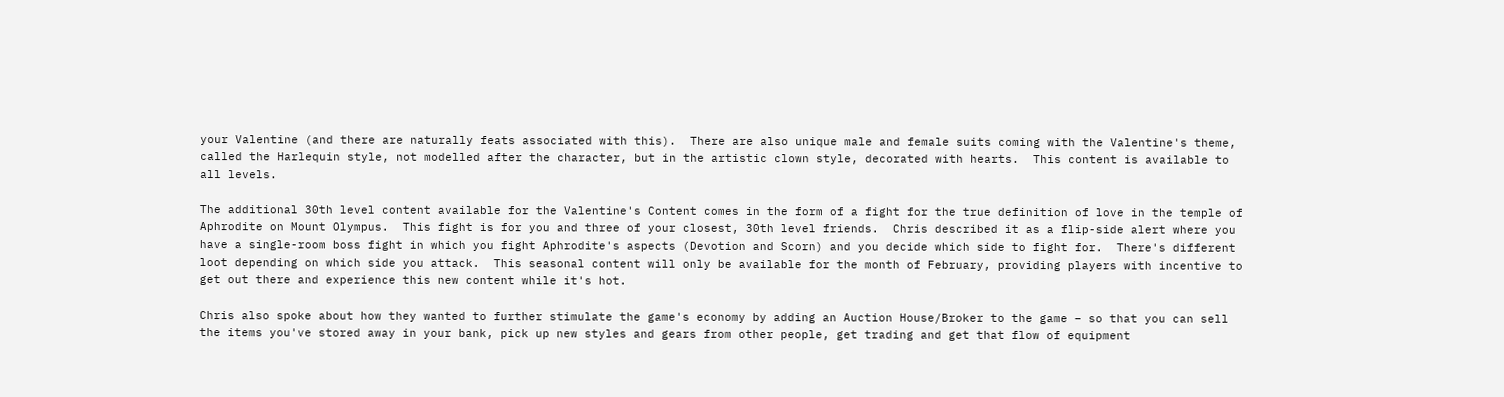your Valentine (and there are naturally feats associated with this).  There are also unique male and female suits coming with the Valentine's theme, called the Harlequin style, not modelled after the character, but in the artistic clown style, decorated with hearts.  This content is available to all levels.

The additional 30th level content available for the Valentine's Content comes in the form of a fight for the true definition of love in the temple of Aphrodite on Mount Olympus.  This fight is for you and three of your closest, 30th level friends.  Chris described it as a flip-side alert where you have a single-room boss fight in which you fight Aphrodite's aspects (Devotion and Scorn) and you decide which side to fight for.  There's different loot depending on which side you attack.  This seasonal content will only be available for the month of February, providing players with incentive to get out there and experience this new content while it's hot.

Chris also spoke about how they wanted to further stimulate the game's economy by adding an Auction House/Broker to the game – so that you can sell the items you've stored away in your bank, pick up new styles and gears from other people, get trading and get that flow of equipment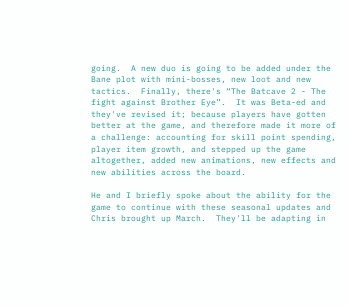going.  A new duo is going to be added under the Bane plot with mini-bosses, new loot and new tactics.  Finally, there's “The Batcave 2 - The fight against Brother Eye”.  It was Beta-ed and they've revised it; because players have gotten better at the game, and therefore made it more of a challenge: accounting for skill point spending, player item growth, and stepped up the game altogether, added new animations, new effects and new abilities across the board.

He and I briefly spoke about the ability for the game to continue with these seasonal updates and Chris brought up March.  They'll be adapting in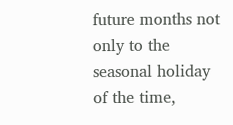future months not only to the seasonal holiday of the time,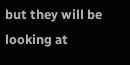but they will be looking at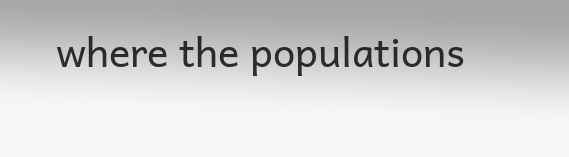where the populations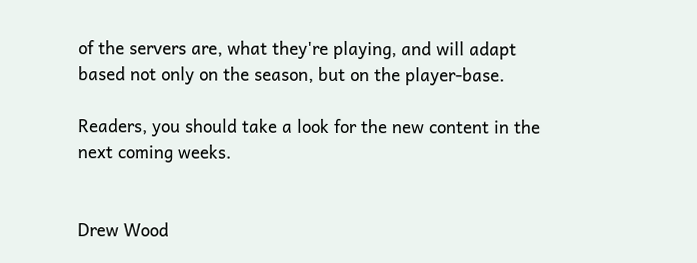of the servers are, what they're playing, and will adapt based not only on the season, but on the player-base.

Readers, you should take a look for the new content in the next coming weeks.


Drew Wood